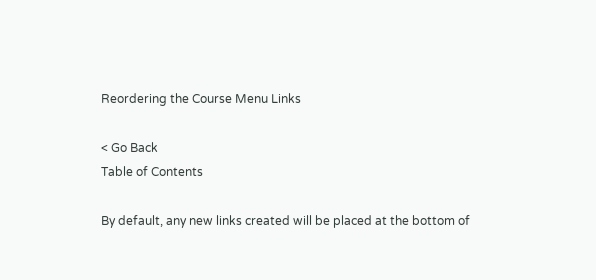Reordering the Course Menu Links

< Go Back
Table of Contents

By default, any new links created will be placed at the bottom of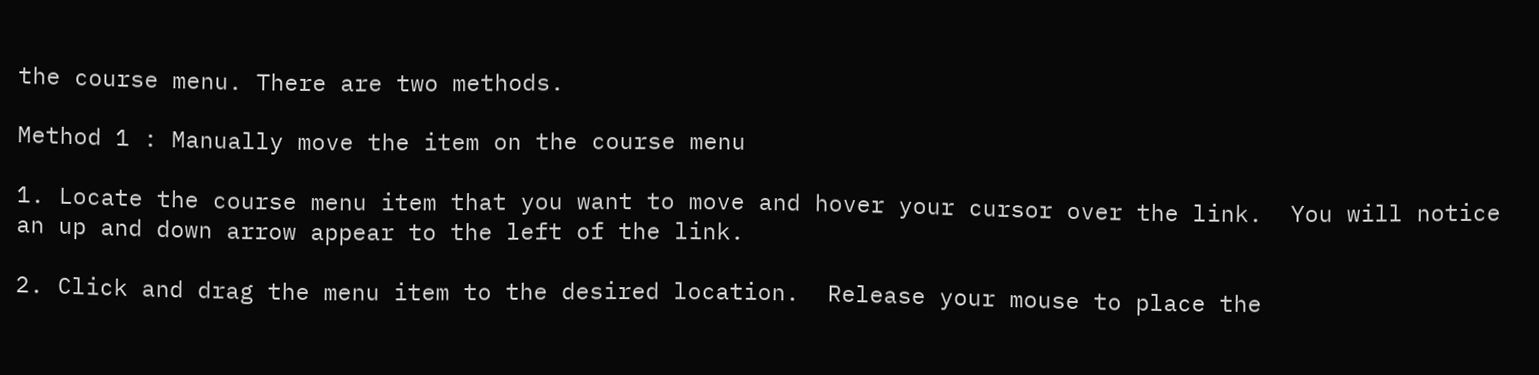the course menu. There are two methods.

Method 1 : Manually move the item on the course menu

1. Locate the course menu item that you want to move and hover your cursor over the link.  You will notice an up and down arrow appear to the left of the link.

2. Click and drag the menu item to the desired location.  Release your mouse to place the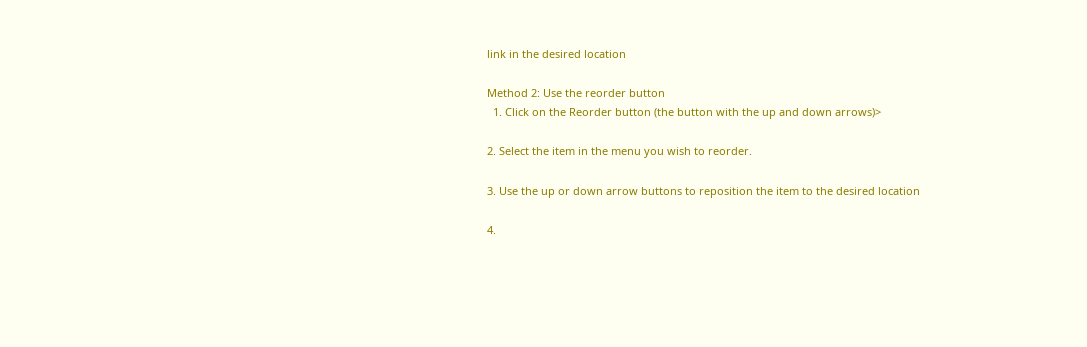link in the desired location

Method 2: Use the reorder button
  1. Click on the Reorder button (the button with the up and down arrows)>

2. Select the item in the menu you wish to reorder.

3. Use the up or down arrow buttons to reposition the item to the desired location

4.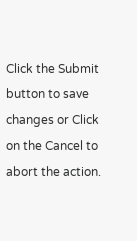Click the Submit button to save changes or Click on the Cancel to abort the action.